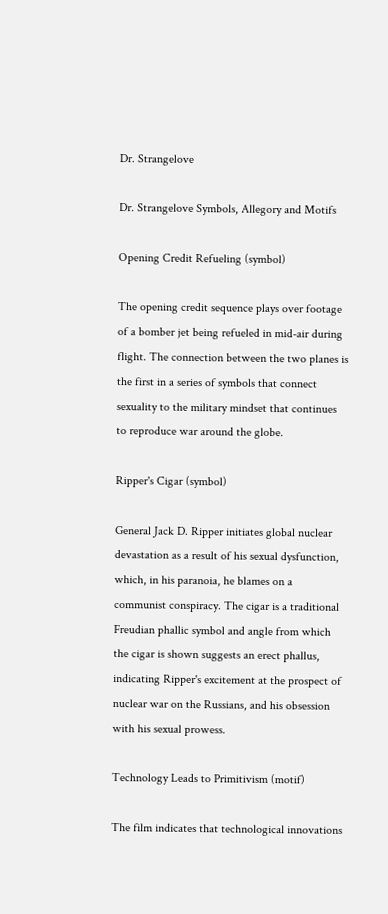Dr. Strangelove

Dr. Strangelove Symbols, Allegory and Motifs

Opening Credit Refueling (symbol)

The opening credit sequence plays over footage of a bomber jet being refueled in mid-air during flight. The connection between the two planes is the first in a series of symbols that connect sexuality to the military mindset that continues to reproduce war around the globe.

Ripper's Cigar (symbol)

General Jack D. Ripper initiates global nuclear devastation as a result of his sexual dysfunction, which, in his paranoia, he blames on a communist conspiracy. The cigar is a traditional Freudian phallic symbol and angle from which the cigar is shown suggests an erect phallus, indicating Ripper's excitement at the prospect of nuclear war on the Russians, and his obsession with his sexual prowess.

Technology Leads to Primitivism (motif)

The film indicates that technological innovations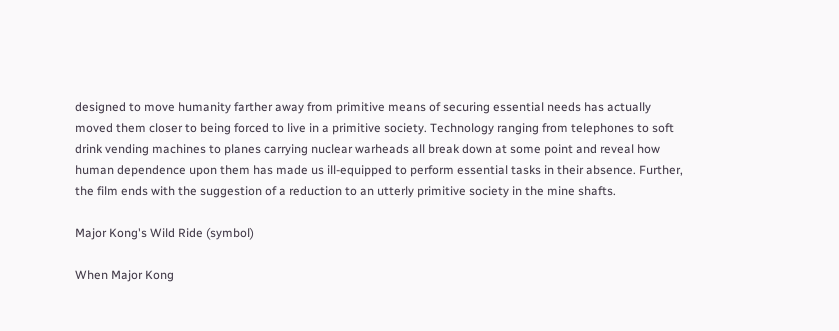designed to move humanity farther away from primitive means of securing essential needs has actually moved them closer to being forced to live in a primitive society. Technology ranging from telephones to soft drink vending machines to planes carrying nuclear warheads all break down at some point and reveal how human dependence upon them has made us ill-equipped to perform essential tasks in their absence. Further, the film ends with the suggestion of a reduction to an utterly primitive society in the mine shafts.

Major Kong's Wild Ride (symbol)

When Major Kong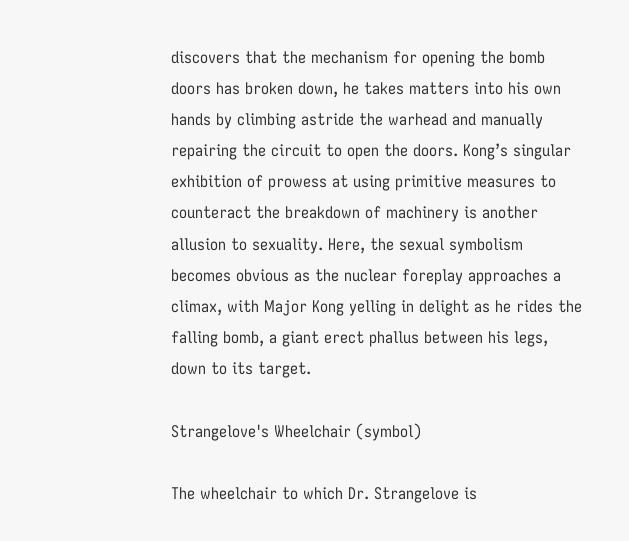discovers that the mechanism for opening the bomb doors has broken down, he takes matters into his own hands by climbing astride the warhead and manually repairing the circuit to open the doors. Kong’s singular exhibition of prowess at using primitive measures to counteract the breakdown of machinery is another allusion to sexuality. Here, the sexual symbolism becomes obvious as the nuclear foreplay approaches a climax, with Major Kong yelling in delight as he rides the falling bomb, a giant erect phallus between his legs, down to its target.

Strangelove's Wheelchair (symbol)

The wheelchair to which Dr. Strangelove is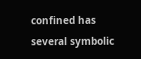confined has several symbolic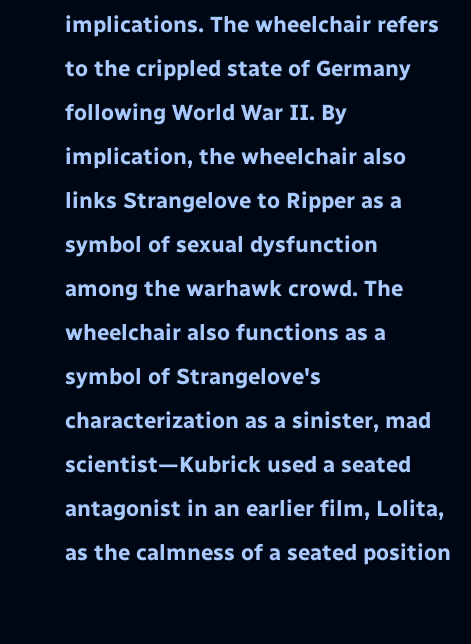implications. The wheelchair refers to the crippled state of Germany following World War II. By implication, the wheelchair also links Strangelove to Ripper as a symbol of sexual dysfunction among the warhawk crowd. The wheelchair also functions as a symbol of Strangelove's characterization as a sinister, mad scientist—Kubrick used a seated antagonist in an earlier film, Lolita, as the calmness of a seated position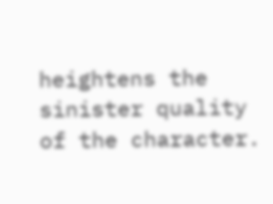heightens the sinister quality of the character.